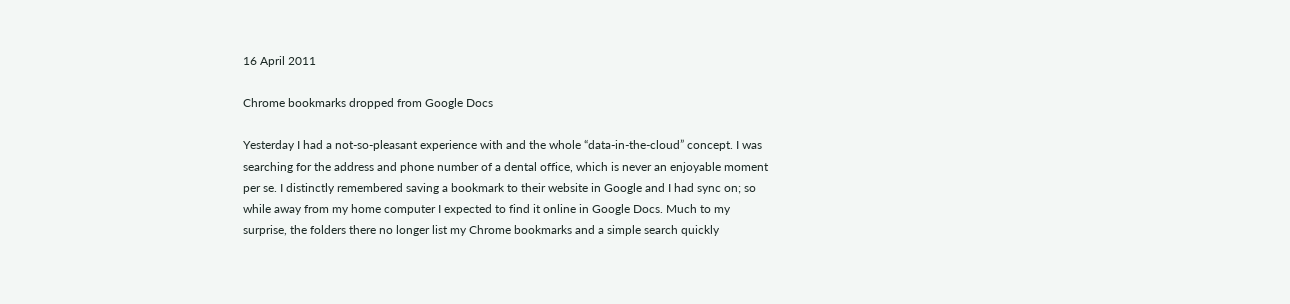16 April 2011

Chrome bookmarks dropped from Google Docs

Yesterday I had a not-so-pleasant experience with and the whole “data-in-the-cloud” concept. I was searching for the address and phone number of a dental office, which is never an enjoyable moment per se. I distinctly remembered saving a bookmark to their website in Google and I had sync on; so while away from my home computer I expected to find it online in Google Docs. Much to my surprise, the folders there no longer list my Chrome bookmarks and a simple search quickly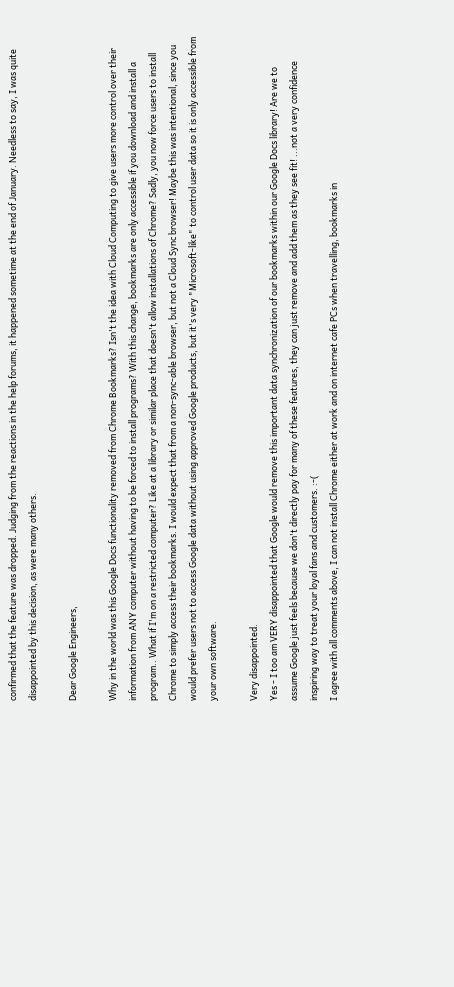confirmed that the feature was dropped. Judging from the reactions in the help forums, it happened sometime at the end of January. Needless to say, I was quite disappointed by this decision, as were many others.

Dear Google Engineers,

Why in the world was this Google Docs functionality removed from Chrome Bookmarks? Isn't the idea with Cloud Computing to give users more control over their information from ANY computer without having to be forced to install programs? With this change, bookmarks are only accessible if you download and install a program.. What if I'm on a restricted computer? Like at a library or similar place that doesn't allow installations of Chrome? Sadly, you now force users to install Chrome to simply access their bookmarks. I would expect that from a non-sync-able browser, but not a Cloud Sync browser! Maybe this was intentional, since you would prefer users not to access Google data without using approved Google products, but it's very "Microsoft-like" to control user data so it is only accessible from your own software.

Very disappointed.
Yes - I too am VERY disappointed that Google would remove this important data synchronization of our bookmarks within our Google Docs library! Are we to assume Google just feels because we don't directly pay for many of these features, they can just remove and add them as they see fit! ...not a very confidence inspiring way to treat your loyal fans and customers. :-(
I agree with all comments above, I can not install Chrome either at work and on internet cafe PCs when travelling, bookmarks in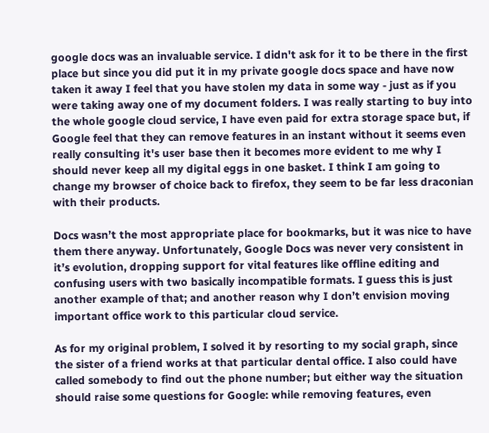google docs was an invaluable service. I didn't ask for it to be there in the first place but since you did put it in my private google docs space and have now taken it away I feel that you have stolen my data in some way - just as if you were taking away one of my document folders. I was really starting to buy into the whole google cloud service, I have even paid for extra storage space but, if Google feel that they can remove features in an instant without it seems even really consulting it's user base then it becomes more evident to me why I should never keep all my digital eggs in one basket. I think I am going to change my browser of choice back to firefox, they seem to be far less draconian with their products.

Docs wasn’t the most appropriate place for bookmarks, but it was nice to have them there anyway. Unfortunately, Google Docs was never very consistent in it’s evolution, dropping support for vital features like offline editing and confusing users with two basically incompatible formats. I guess this is just another example of that; and another reason why I don’t envision moving important office work to this particular cloud service.

As for my original problem, I solved it by resorting to my social graph, since the sister of a friend works at that particular dental office. I also could have called somebody to find out the phone number; but either way the situation should raise some questions for Google: while removing features, even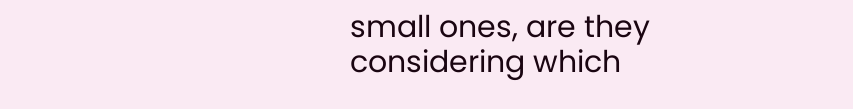small ones, are they considering which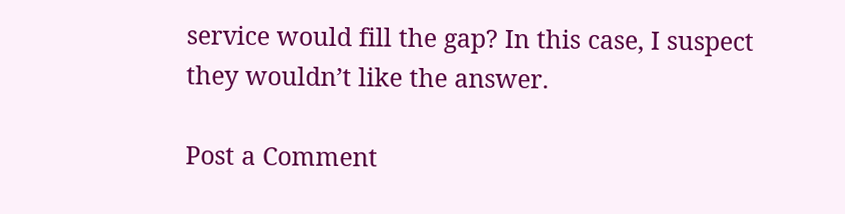service would fill the gap? In this case, I suspect they wouldn’t like the answer.

Post a Comment